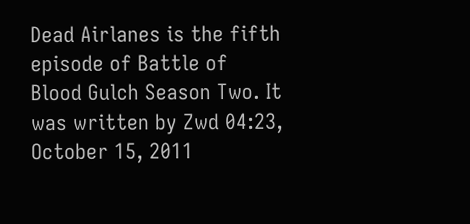Dead Airlanes is the fifth episode of Battle of Blood Gulch Season Two. It was written by Zwd 04:23, October 15, 2011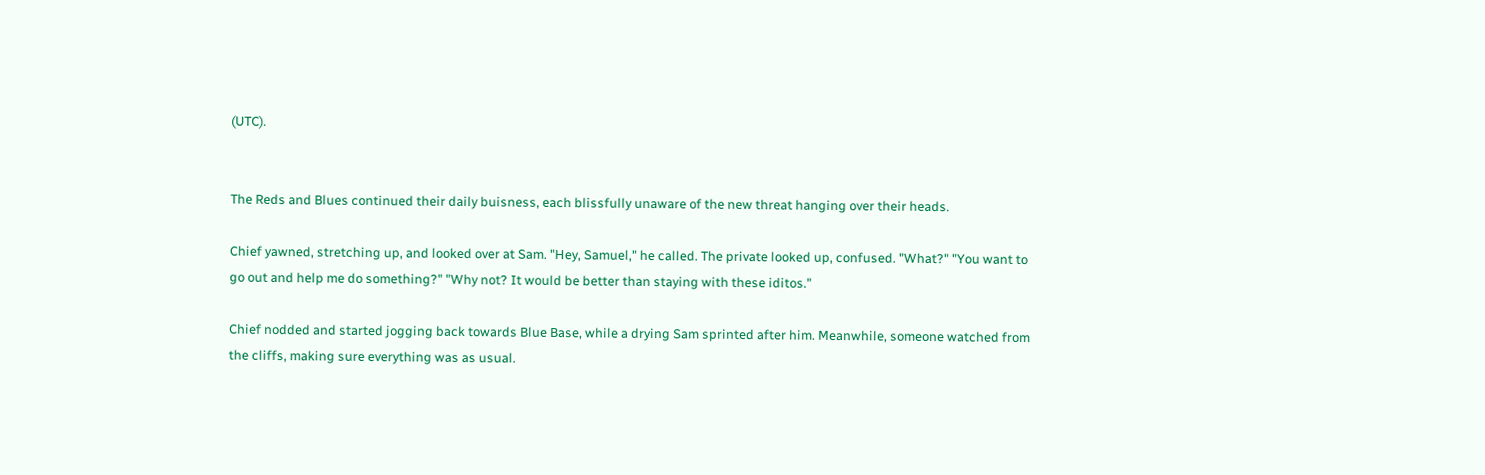(UTC).


The Reds and Blues continued their daily buisness, each blissfully unaware of the new threat hanging over their heads.

Chief yawned, stretching up, and looked over at Sam. "Hey, Samuel," he called. The private looked up, confused. "What?" "You want to go out and help me do something?" "Why not? It would be better than staying with these iditos."

Chief nodded and started jogging back towards Blue Base, while a drying Sam sprinted after him. Meanwhile, someone watched from the cliffs, making sure everything was as usual.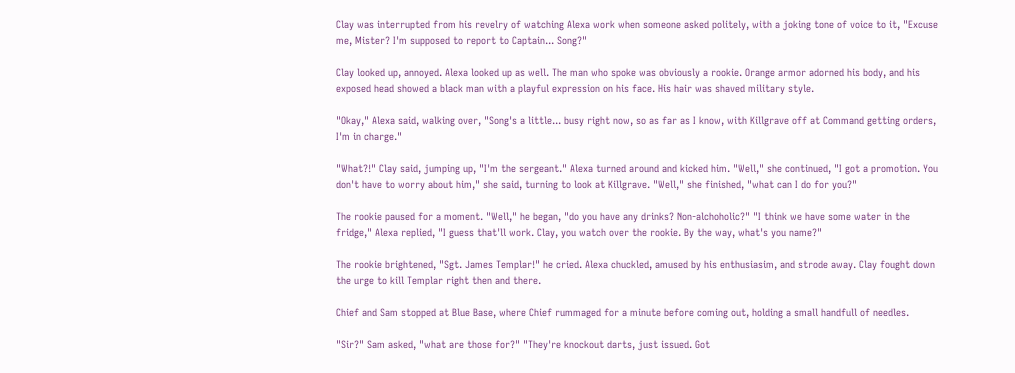Clay was interrupted from his revelry of watching Alexa work when someone asked politely, with a joking tone of voice to it, "Excuse me, Mister? I'm supposed to report to Captain... Song?"

Clay looked up, annoyed. Alexa looked up as well. The man who spoke was obviously a rookie. Orange armor adorned his body, and his exposed head showed a black man with a playful expression on his face. His hair was shaved military style.

"Okay," Alexa said, walking over, "Song's a little... busy right now, so as far as I know, with Killgrave off at Command getting orders, I'm in charge."

"What?!" Clay said, jumping up, "I'm the sergeant." Alexa turned around and kicked him. "Well," she continued, "I got a promotion. You don't have to worry about him," she said, turning to look at Killgrave. "Well," she finished, "what can I do for you?"

The rookie paused for a moment. "Well," he began, "do you have any drinks? Non-alchoholic?" "I think we have some water in the fridge," Alexa replied, "I guess that'll work. Clay, you watch over the rookie. By the way, what's you name?"

The rookie brightened, "Sgt. James Templar!" he cried. Alexa chuckled, amused by his enthusiasim, and strode away. Clay fought down the urge to kill Templar right then and there.

Chief and Sam stopped at Blue Base, where Chief rummaged for a minute before coming out, holding a small handfull of needles.

"Sir?" Sam asked, "what are those for?" "They're knockout darts, just issued. Got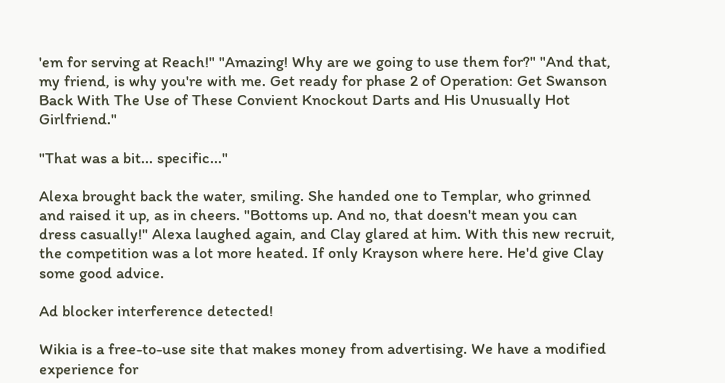'em for serving at Reach!" "Amazing! Why are we going to use them for?" "And that, my friend, is why you're with me. Get ready for phase 2 of Operation: Get Swanson Back With The Use of These Convient Knockout Darts and His Unusually Hot Girlfriend."

"That was a bit... specific..."

Alexa brought back the water, smiling. She handed one to Templar, who grinned and raised it up, as in cheers. "Bottoms up. And no, that doesn't mean you can dress casually!" Alexa laughed again, and Clay glared at him. With this new recruit, the competition was a lot more heated. If only Krayson where here. He'd give Clay some good advice.

Ad blocker interference detected!

Wikia is a free-to-use site that makes money from advertising. We have a modified experience for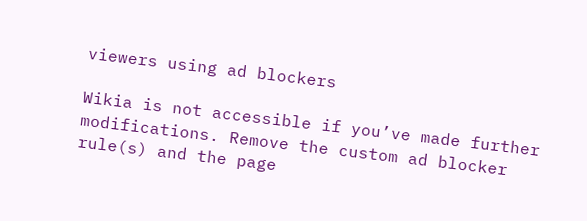viewers using ad blockers

Wikia is not accessible if you’ve made further modifications. Remove the custom ad blocker rule(s) and the page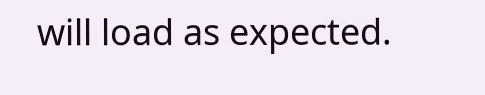will load as expected.